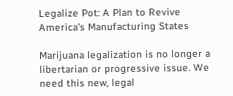Legalize Pot: A Plan to Revive America's Manufacturing States

Marijuana legalization is no longer a libertarian or progressive issue. We need this new, legal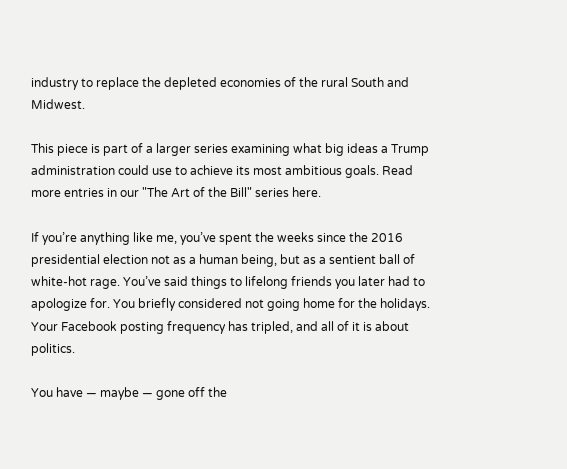industry to replace the depleted economies of the rural South and Midwest.

This piece is part of a larger series examining what big ideas a Trump administration could use to achieve its most ambitious goals. Read more entries in our "The Art of the Bill" series here.

If you’re anything like me, you’ve spent the weeks since the 2016 presidential election not as a human being, but as a sentient ball of white-hot rage. You’ve said things to lifelong friends you later had to apologize for. You briefly considered not going home for the holidays. Your Facebook posting frequency has tripled, and all of it is about politics.

You have — maybe — gone off the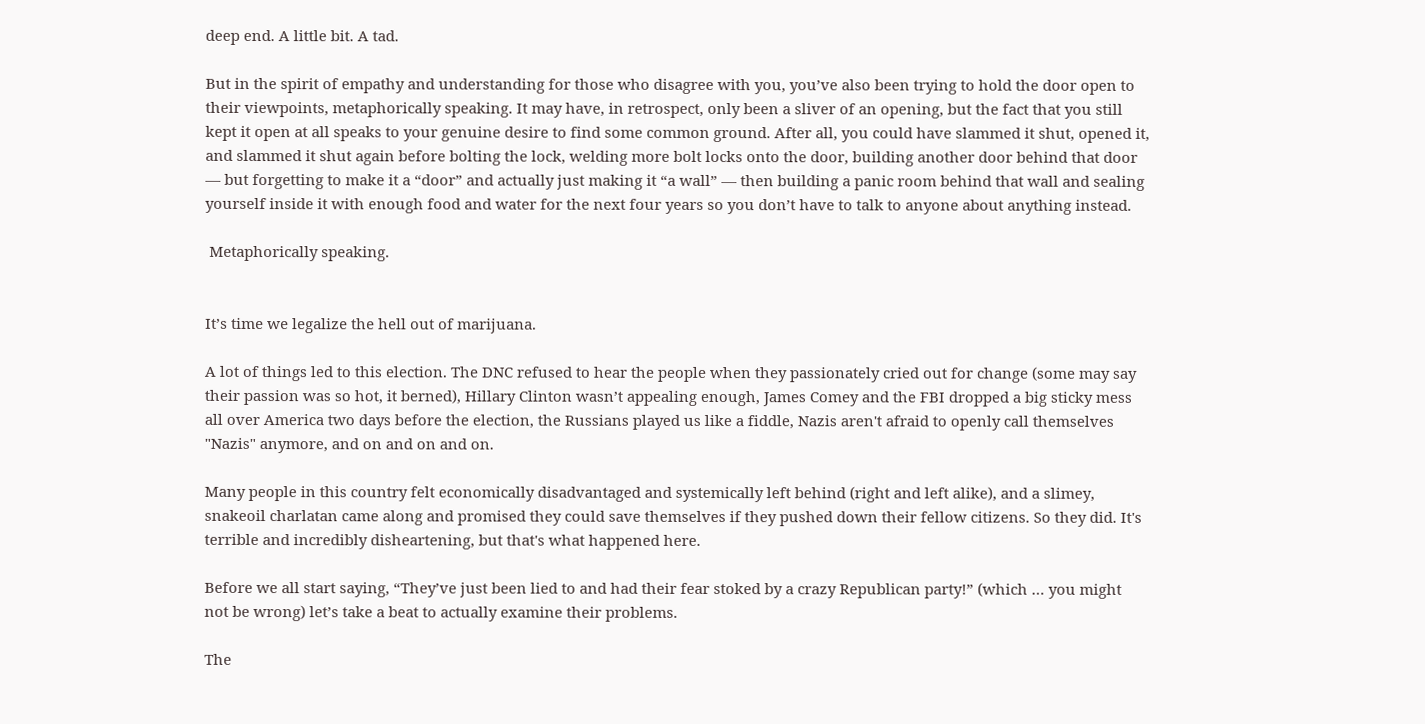deep end. A little bit. A tad.

But in the spirit of empathy and understanding for those who disagree with you, you’ve also been trying to hold the door open to their viewpoints, metaphorically speaking. It may have, in retrospect, only been a sliver of an opening, but the fact that you still kept it open at all speaks to your genuine desire to find some common ground. After all, you could have slammed it shut, opened it, and slammed it shut again before bolting the lock, welding more bolt locks onto the door, building another door behind that door — but forgetting to make it a “door” and actually just making it “a wall” — then building a panic room behind that wall and sealing yourself inside it with enough food and water for the next four years so you don’t have to talk to anyone about anything instead.

 Metaphorically speaking.


It’s time we legalize the hell out of marijuana.

A lot of things led to this election. The DNC refused to hear the people when they passionately cried out for change (some may say their passion was so hot, it berned), Hillary Clinton wasn’t appealing enough, James Comey and the FBI dropped a big sticky mess all over America two days before the election, the Russians played us like a fiddle, Nazis aren't afraid to openly call themselves "Nazis" anymore, and on and on and on.

Many people in this country felt economically disadvantaged and systemically left behind (right and left alike), and a slimey, snakeoil charlatan came along and promised they could save themselves if they pushed down their fellow citizens. So they did. It's terrible and incredibly disheartening, but that's what happened here.

Before we all start saying, “They’ve just been lied to and had their fear stoked by a crazy Republican party!” (which … you might not be wrong) let’s take a beat to actually examine their problems.

The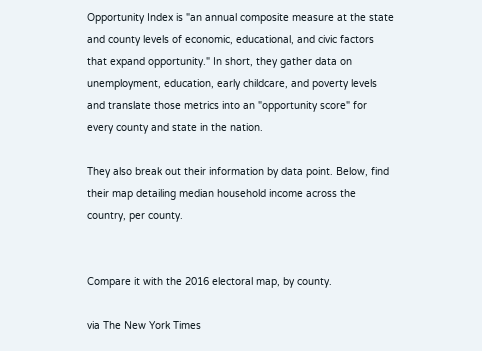Opportunity Index is "an annual composite measure at the state and county levels of economic, educational, and civic factors that expand opportunity." In short, they gather data on unemployment, education, early childcare, and poverty levels and translate those metrics into an "opportunity score" for every county and state in the nation.

They also break out their information by data point. Below, find their map detailing median household income across the country, per county.


Compare it with the 2016 electoral map, by county.

via The New York Times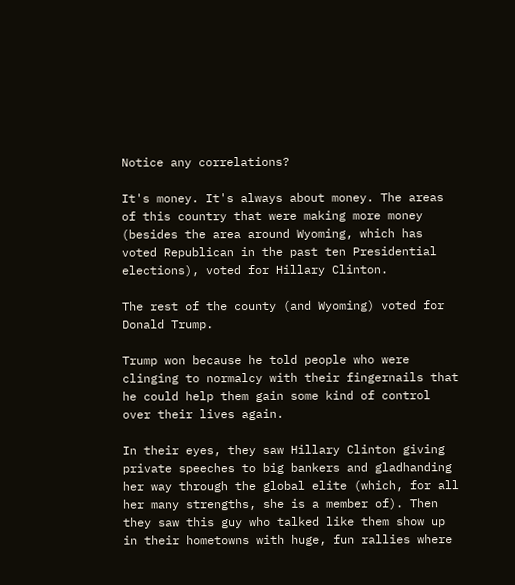Notice any correlations?

It's money. It's always about money. The areas of this country that were making more money (besides the area around Wyoming, which has voted Republican in the past ten Presidential elections), voted for Hillary Clinton.

The rest of the county (and Wyoming) voted for Donald Trump.

Trump won because he told people who were clinging to normalcy with their fingernails that he could help them gain some kind of control over their lives again.

In their eyes, they saw Hillary Clinton giving private speeches to big bankers and gladhanding her way through the global elite (which, for all her many strengths, she is a member of). Then they saw this guy who talked like them show up in their hometowns with huge, fun rallies where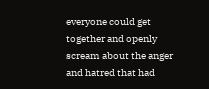everyone could get together and openly scream about the anger and hatred that had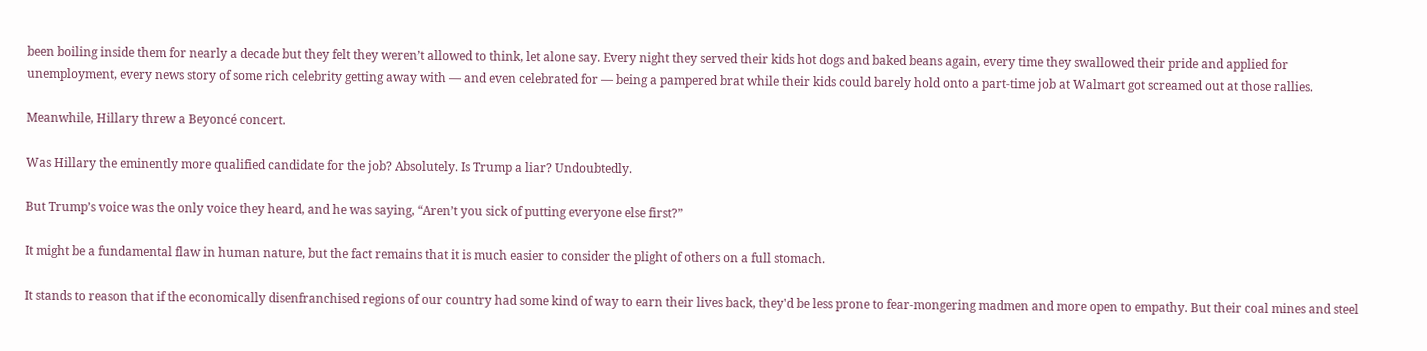been boiling inside them for nearly a decade but they felt they weren’t allowed to think, let alone say. Every night they served their kids hot dogs and baked beans again, every time they swallowed their pride and applied for unemployment, every news story of some rich celebrity getting away with — and even celebrated for — being a pampered brat while their kids could barely hold onto a part-time job at Walmart got screamed out at those rallies.

Meanwhile, Hillary threw a Beyoncé concert.

Was Hillary the eminently more qualified candidate for the job? Absolutely. Is Trump a liar? Undoubtedly.

But Trump’s voice was the only voice they heard, and he was saying, “Aren’t you sick of putting everyone else first?”

It might be a fundamental flaw in human nature, but the fact remains that it is much easier to consider the plight of others on a full stomach.

It stands to reason that if the economically disenfranchised regions of our country had some kind of way to earn their lives back, they'd be less prone to fear-mongering madmen and more open to empathy. But their coal mines and steel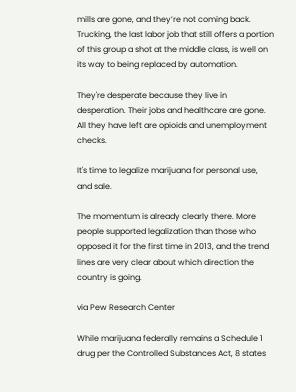mills are gone, and they’re not coming back. Trucking, the last labor job that still offers a portion of this group a shot at the middle class, is well on its way to being replaced by automation.

They're desperate because they live in desperation. Their jobs and healthcare are gone. All they have left are opioids and unemployment checks.

It's time to legalize marijuana for personal use, and sale.

The momentum is already clearly there. More people supported legalization than those who opposed it for the first time in 2013, and the trend lines are very clear about which direction the country is going.

via Pew Research Center

While marijuana federally remains a Schedule 1 drug per the Controlled Substances Act, 8 states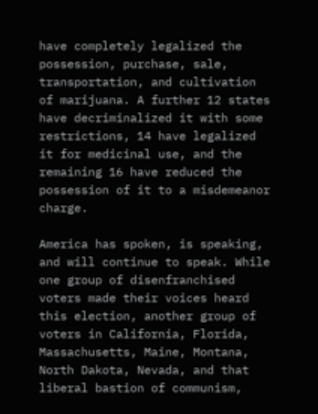have completely legalized the possession, purchase, sale, transportation, and cultivation of marijuana. A further 12 states have decriminalized it with some restrictions, 14 have legalized it for medicinal use, and the remaining 16 have reduced the possession of it to a misdemeanor charge.

America has spoken, is speaking, and will continue to speak. While one group of disenfranchised voters made their voices heard this election, another group of voters in California, Florida, Massachusetts, Maine, Montana, North Dakota, Nevada, and that liberal bastion of communism,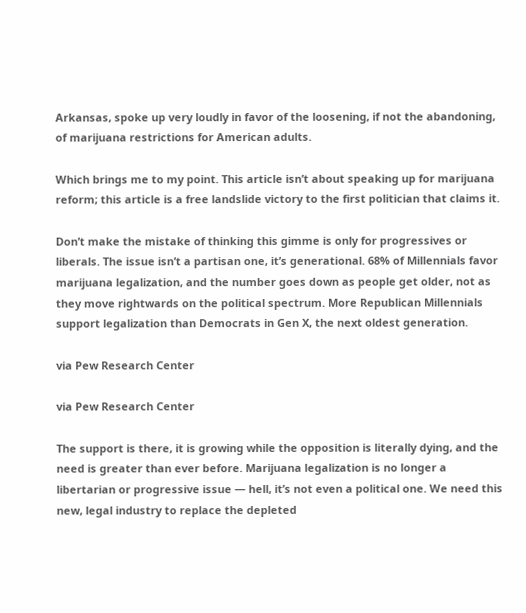Arkansas, spoke up very loudly in favor of the loosening, if not the abandoning, of marijuana restrictions for American adults.

Which brings me to my point. This article isn’t about speaking up for marijuana reform; this article is a free landslide victory to the first politician that claims it.

Don’t make the mistake of thinking this gimme is only for progressives or liberals. The issue isn’t a partisan one, it’s generational. 68% of Millennials favor marijuana legalization, and the number goes down as people get older, not as they move rightwards on the political spectrum. More Republican Millennials support legalization than Democrats in Gen X, the next oldest generation.

via Pew Research Center

via Pew Research Center

The support is there, it is growing while the opposition is literally dying, and the need is greater than ever before. Marijuana legalization is no longer a libertarian or progressive issue — hell, it’s not even a political one. We need this new, legal industry to replace the depleted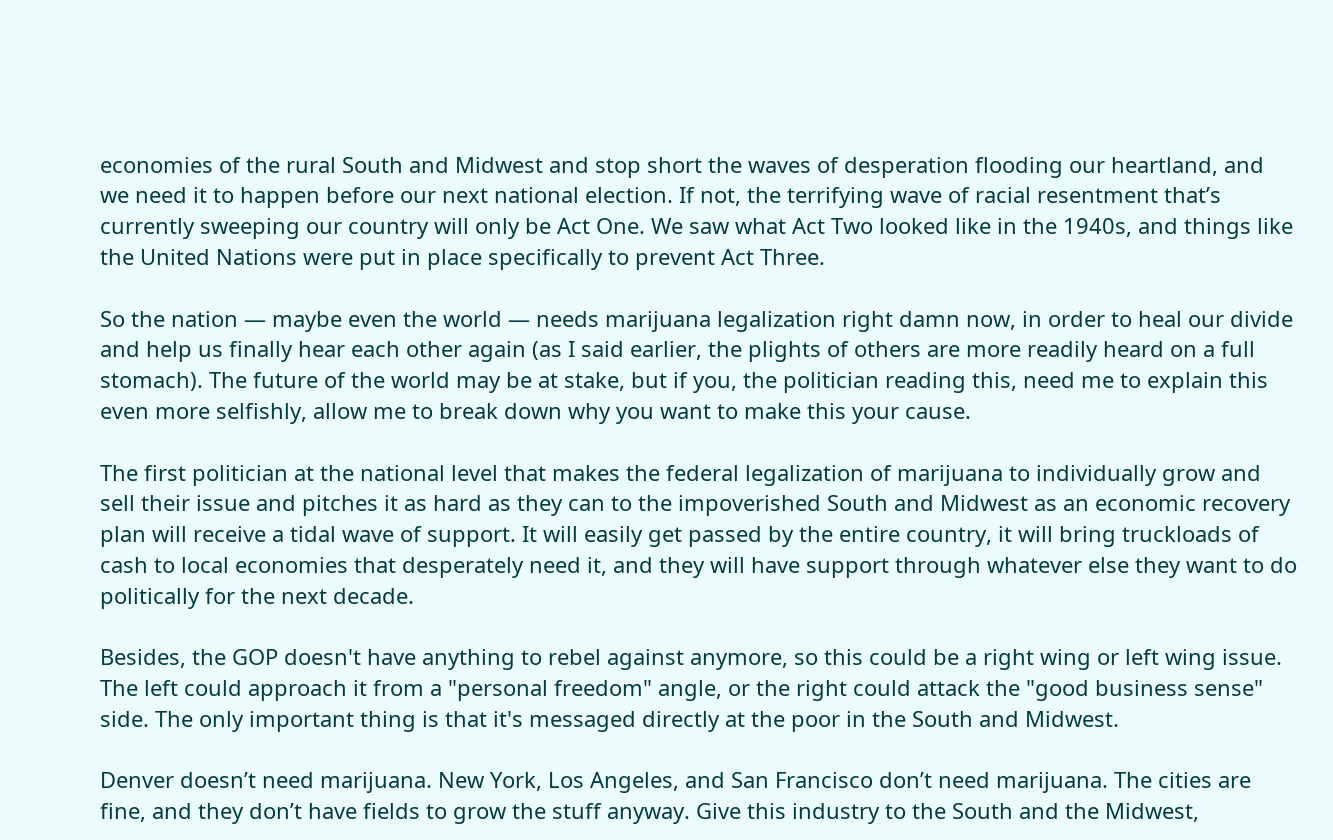economies of the rural South and Midwest and stop short the waves of desperation flooding our heartland, and we need it to happen before our next national election. If not, the terrifying wave of racial resentment that’s currently sweeping our country will only be Act One. We saw what Act Two looked like in the 1940s, and things like the United Nations were put in place specifically to prevent Act Three.

So the nation — maybe even the world — needs marijuana legalization right damn now, in order to heal our divide and help us finally hear each other again (as I said earlier, the plights of others are more readily heard on a full stomach). The future of the world may be at stake, but if you, the politician reading this, need me to explain this even more selfishly, allow me to break down why you want to make this your cause.

The first politician at the national level that makes the federal legalization of marijuana to individually grow and sell their issue and pitches it as hard as they can to the impoverished South and Midwest as an economic recovery plan will receive a tidal wave of support. It will easily get passed by the entire country, it will bring truckloads of cash to local economies that desperately need it, and they will have support through whatever else they want to do politically for the next decade.

Besides, the GOP doesn't have anything to rebel against anymore, so this could be a right wing or left wing issue. The left could approach it from a "personal freedom" angle, or the right could attack the "good business sense" side. The only important thing is that it's messaged directly at the poor in the South and Midwest.

Denver doesn’t need marijuana. New York, Los Angeles, and San Francisco don’t need marijuana. The cities are fine, and they don’t have fields to grow the stuff anyway. Give this industry to the South and the Midwest,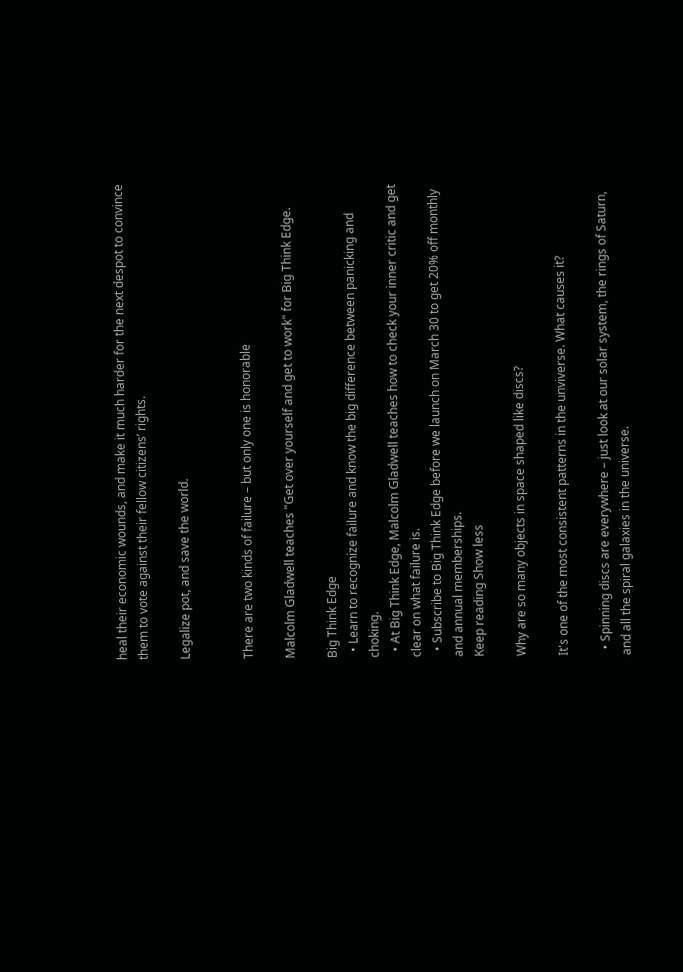heal their economic wounds, and make it much harder for the next despot to convince them to vote against their fellow citizens’ rights.

Legalize pot, and save the world.


There are two kinds of failure – but only one is honorable

Malcolm Gladwell teaches "Get over yourself and get to work" for Big Think Edge.

Big Think Edge
  • Learn to recognize failure and know the big difference between panicking and choking.
  • At Big Think Edge, Malcolm Gladwell teaches how to check your inner critic and get clear on what failure is.
  • Subscribe to Big Think Edge before we launch on March 30 to get 20% off monthly and annual memberships.
Keep reading Show less

Why are so many objects in space shaped like discs?

It's one of the most consistent patterns in the unviverse. What causes it?

  • Spinning discs are everywhere – just look at our solar system, the rings of Saturn, and all the spiral galaxies in the universe.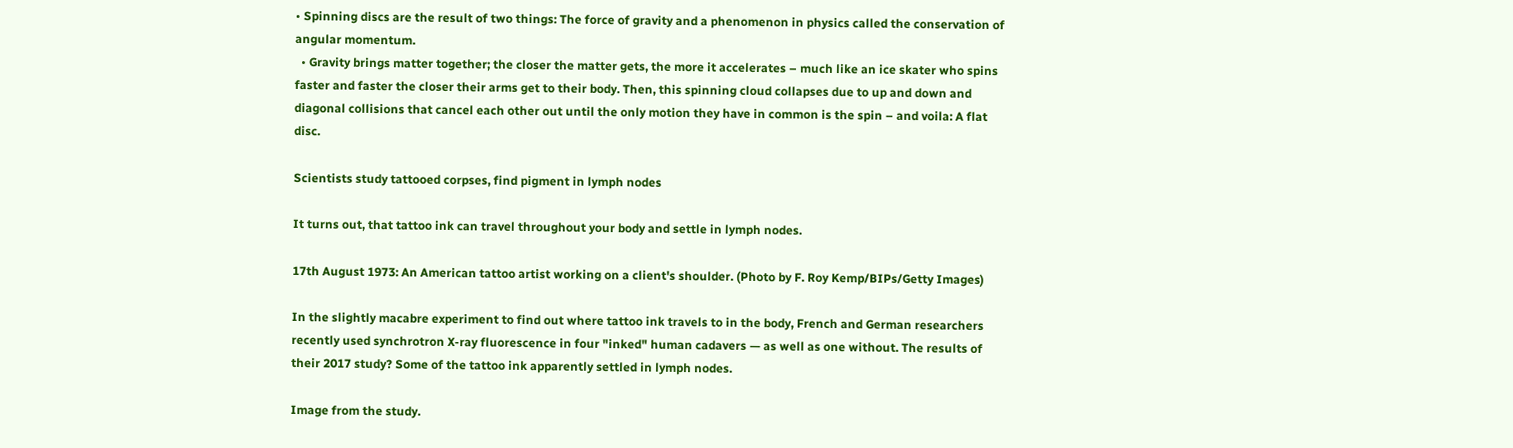• Spinning discs are the result of two things: The force of gravity and a phenomenon in physics called the conservation of angular momentum.
  • Gravity brings matter together; the closer the matter gets, the more it accelerates – much like an ice skater who spins faster and faster the closer their arms get to their body. Then, this spinning cloud collapses due to up and down and diagonal collisions that cancel each other out until the only motion they have in common is the spin – and voila: A flat disc.

Scientists study tattooed corpses, find pigment in lymph nodes

It turns out, that tattoo ink can travel throughout your body and settle in lymph nodes.

17th August 1973: An American tattoo artist working on a client's shoulder. (Photo by F. Roy Kemp/BIPs/Getty Images)

In the slightly macabre experiment to find out where tattoo ink travels to in the body, French and German researchers recently used synchrotron X-ray fluorescence in four "inked" human cadavers — as well as one without. The results of their 2017 study? Some of the tattoo ink apparently settled in lymph nodes.

Image from the study.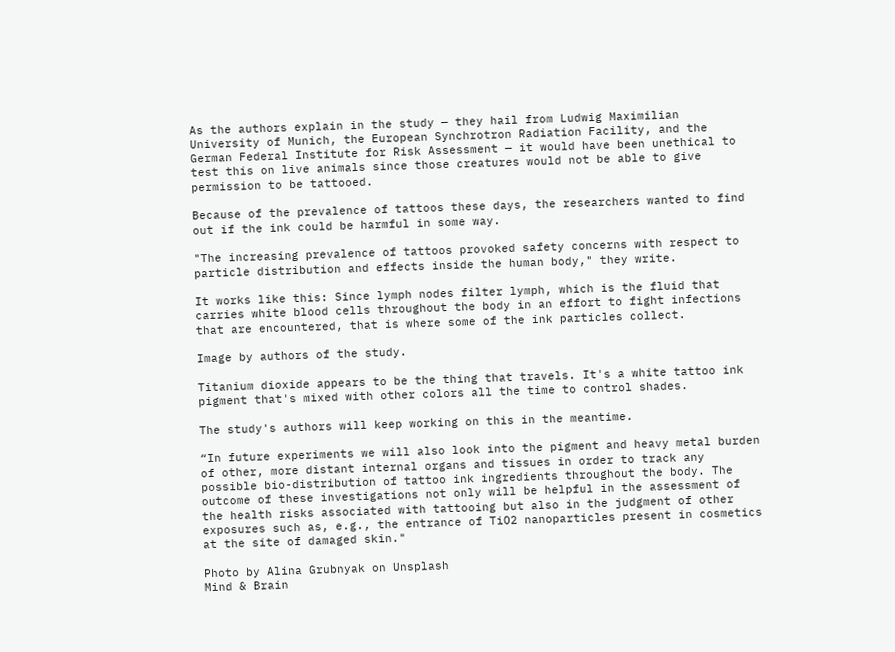As the authors explain in the study — they hail from Ludwig Maximilian University of Munich, the European Synchrotron Radiation Facility, and the German Federal Institute for Risk Assessment — it would have been unethical to test this on live animals since those creatures would not be able to give permission to be tattooed.

Because of the prevalence of tattoos these days, the researchers wanted to find out if the ink could be harmful in some way.

"The increasing prevalence of tattoos provoked safety concerns with respect to particle distribution and effects inside the human body," they write.

It works like this: Since lymph nodes filter lymph, which is the fluid that carries white blood cells throughout the body in an effort to fight infections that are encountered, that is where some of the ink particles collect.

Image by authors of the study.

Titanium dioxide appears to be the thing that travels. It's a white tattoo ink pigment that's mixed with other colors all the time to control shades.

The study's authors will keep working on this in the meantime.

“In future experiments we will also look into the pigment and heavy metal burden of other, more distant internal organs and tissues in order to track any possible bio-distribution of tattoo ink ingredients throughout the body. The outcome of these investigations not only will be helpful in the assessment of the health risks associated with tattooing but also in the judgment of other exposures such as, e.g., the entrance of TiO2 nanoparticles present in cosmetics at the site of damaged skin."

Photo by Alina Grubnyak on Unsplash
Mind & Brain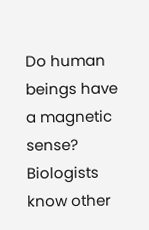Do human beings have a magnetic sense? Biologists know other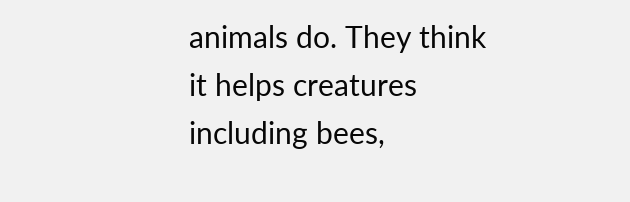animals do. They think it helps creatures including bees,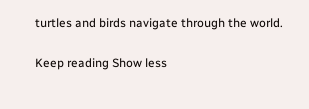turtles and birds navigate through the world.

Keep reading Show less